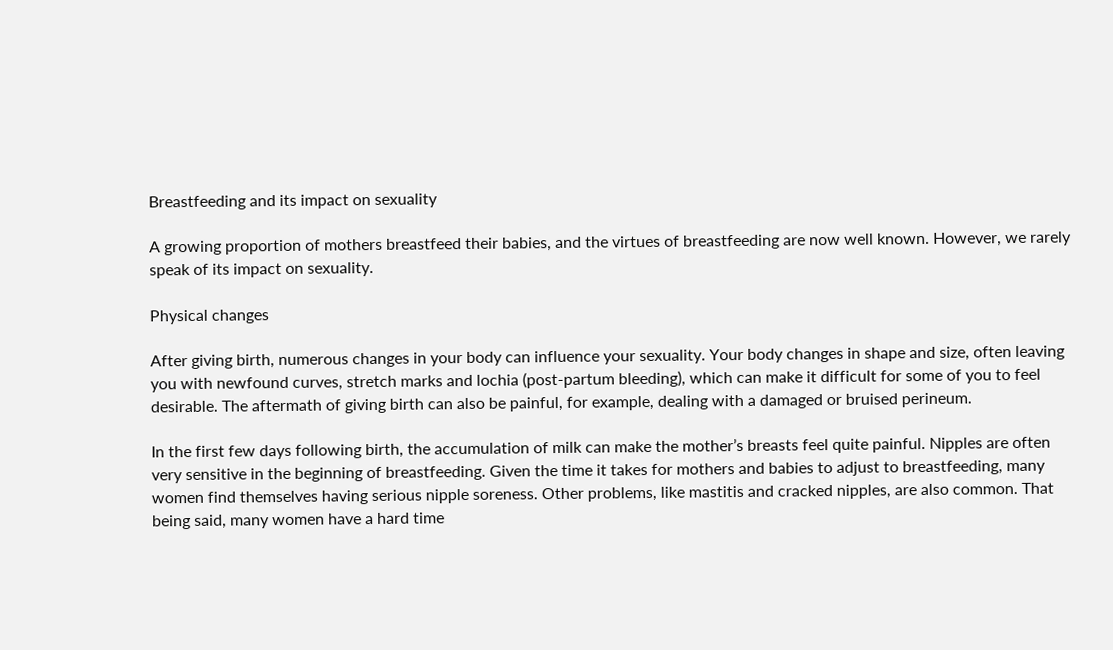Breastfeeding and its impact on sexuality

A growing proportion of mothers breastfeed their babies, and the virtues of breastfeeding are now well known. However, we rarely speak of its impact on sexuality.

Physical changes

After giving birth, numerous changes in your body can influence your sexuality. Your body changes in shape and size, often leaving you with newfound curves, stretch marks and lochia (post-partum bleeding), which can make it difficult for some of you to feel desirable. The aftermath of giving birth can also be painful, for example, dealing with a damaged or bruised perineum.

In the first few days following birth, the accumulation of milk can make the mother’s breasts feel quite painful. Nipples are often very sensitive in the beginning of breastfeeding. Given the time it takes for mothers and babies to adjust to breastfeeding, many women find themselves having serious nipple soreness. Other problems, like mastitis and cracked nipples, are also common. That being said, many women have a hard time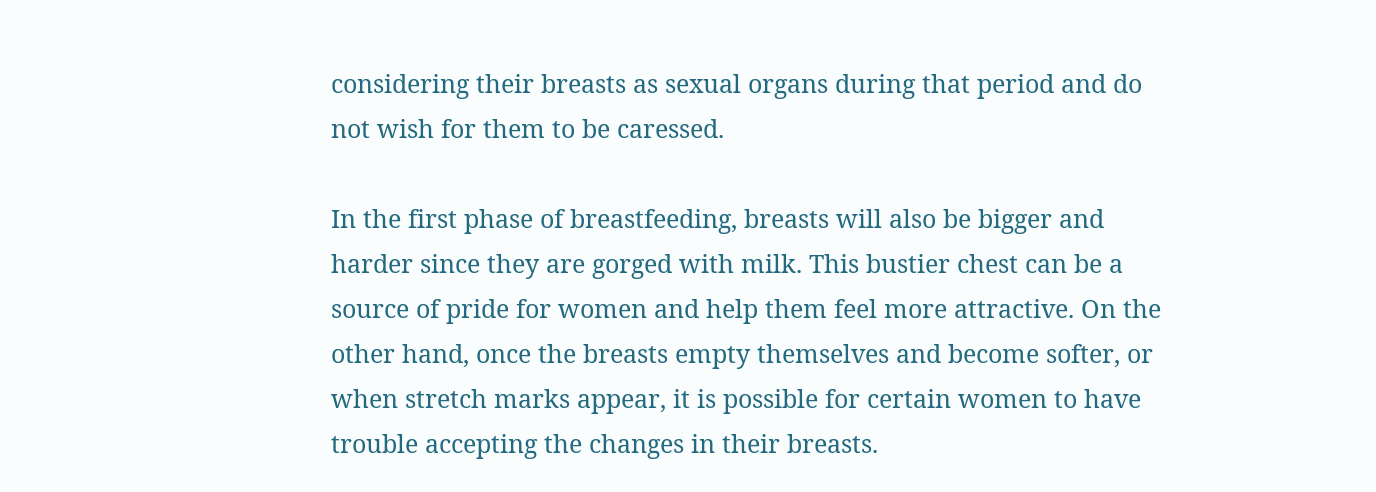considering their breasts as sexual organs during that period and do not wish for them to be caressed.

In the first phase of breastfeeding, breasts will also be bigger and harder since they are gorged with milk. This bustier chest can be a source of pride for women and help them feel more attractive. On the other hand, once the breasts empty themselves and become softer, or when stretch marks appear, it is possible for certain women to have trouble accepting the changes in their breasts.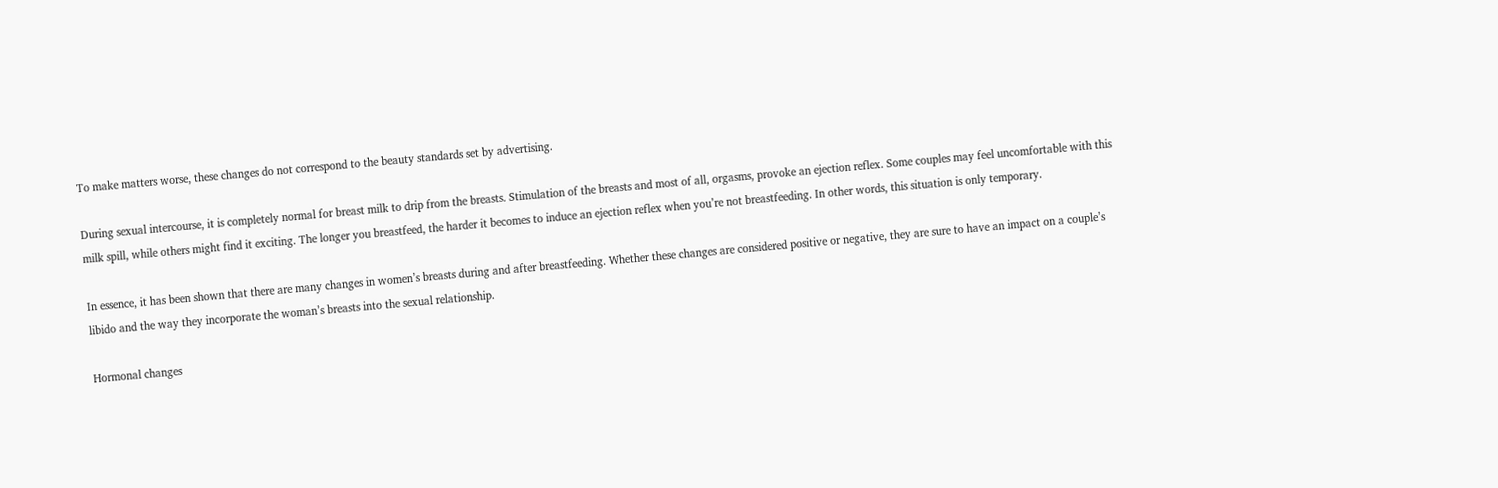To make matters worse, these changes do not correspond to the beauty standards set by advertising.

During sexual intercourse, it is completely normal for breast milk to drip from the breasts. Stimulation of the breasts and most of all, orgasms, provoke an ejection reflex. Some couples may feel uncomfortable with this milk spill, while others might find it exciting. The longer you breastfeed, the harder it becomes to induce an ejection reflex when you’re not breastfeeding. In other words, this situation is only temporary.

In essence, it has been shown that there are many changes in women’s breasts during and after breastfeeding. Whether these changes are considered positive or negative, they are sure to have an impact on a couple’s libido and the way they incorporate the woman’s breasts into the sexual relationship.

Hormonal changes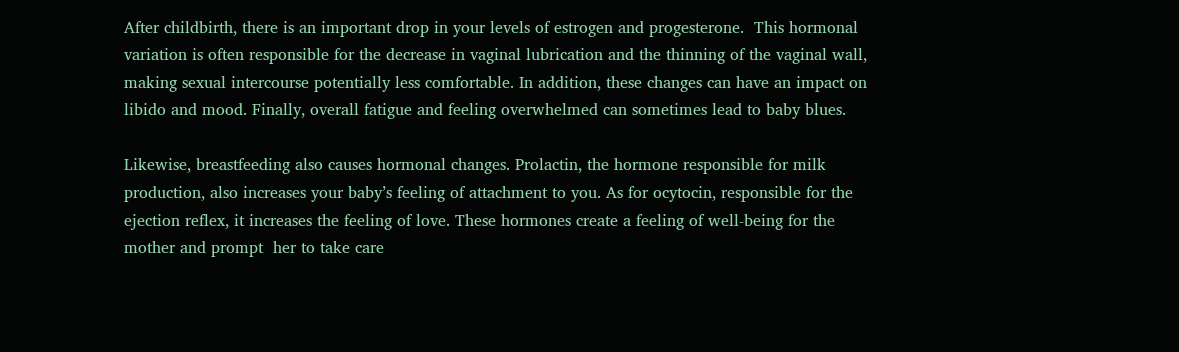After childbirth, there is an important drop in your levels of estrogen and progesterone.  This hormonal variation is often responsible for the decrease in vaginal lubrication and the thinning of the vaginal wall, making sexual intercourse potentially less comfortable. In addition, these changes can have an impact on libido and mood. Finally, overall fatigue and feeling overwhelmed can sometimes lead to baby blues.

Likewise, breastfeeding also causes hormonal changes. Prolactin, the hormone responsible for milk production, also increases your baby’s feeling of attachment to you. As for ocytocin, responsible for the ejection reflex, it increases the feeling of love. These hormones create a feeling of well-being for the mother and prompt  her to take care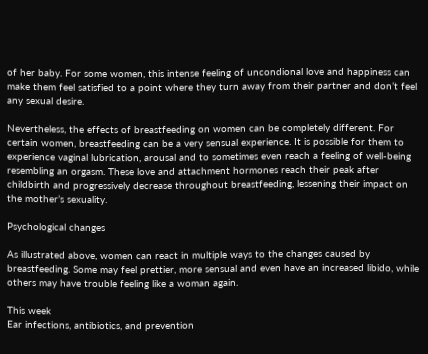of her baby. For some women, this intense feeling of uncondional love and happiness can make them feel satisfied to a point where they turn away from their partner and don’t feel any sexual desire.

Nevertheless, the effects of breastfeeding on women can be completely different. For certain women, breastfeeding can be a very sensual experience. It is possible for them to experience vaginal lubrication, arousal and to sometimes even reach a feeling of well-being resembling an orgasm. These love and attachment hormones reach their peak after childbirth and progressively decrease throughout breastfeeding, lessening their impact on the mother’s sexuality.

Psychological changes

As illustrated above, women can react in multiple ways to the changes caused by breastfeeding. Some may feel prettier, more sensual and even have an increased libido, while others may have trouble feeling like a woman again.

This week
Ear infections, antibiotics, and prevention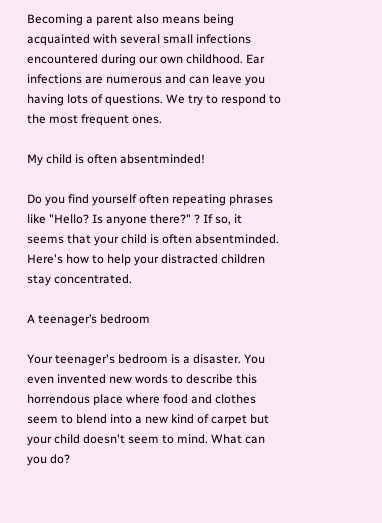Becoming a parent also means being acquainted with several small infections encountered during our own childhood. Ear infections are numerous and can leave you having lots of questions. We try to respond to the most frequent ones.

My child is often absentminded!

Do you find yourself often repeating phrases like "Hello? Is anyone there?" ? If so, it seems that your child is often absentminded. Here's how to help your distracted children stay concentrated.

A teenager’s bedroom

Your teenager's bedroom is a disaster. You even invented new words to describe this horrendous place where food and clothes seem to blend into a new kind of carpet but your child doesn't seem to mind. What can you do?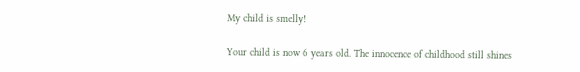My child is smelly!

Your child is now 6 years old. The innocence of childhood still shines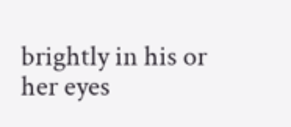brightly in his or her eyes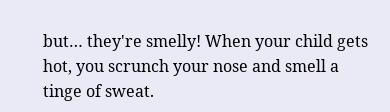but… they're smelly! When your child gets hot, you scrunch your nose and smell a tinge of sweat.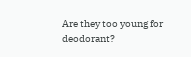Are they too young for deodorant?